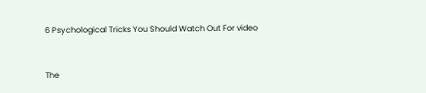6 Psychological Tricks You Should Watch Out For video


The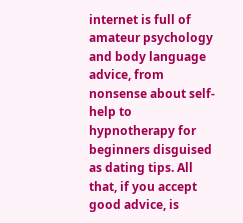internet is full of amateur psychology and body language advice, from nonsense about self-help to hypnotherapy for beginners disguised as dating tips. All that, if you accept good advice, is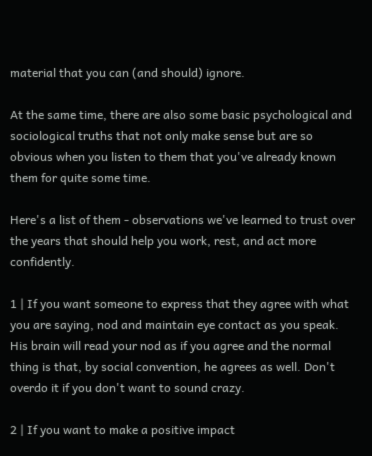material that you can (and should) ignore.

At the same time, there are also some basic psychological and sociological truths that not only make sense but are so obvious when you listen to them that you've already known them for quite some time.

Here's a list of them - observations we've learned to trust over the years that should help you work, rest, and act more confidently.

1 | If you want someone to express that they agree with what you are saying, nod and maintain eye contact as you speak. His brain will read your nod as if you agree and the normal thing is that, by social convention, he agrees as well. Don't overdo it if you don't want to sound crazy.

2 | If you want to make a positive impact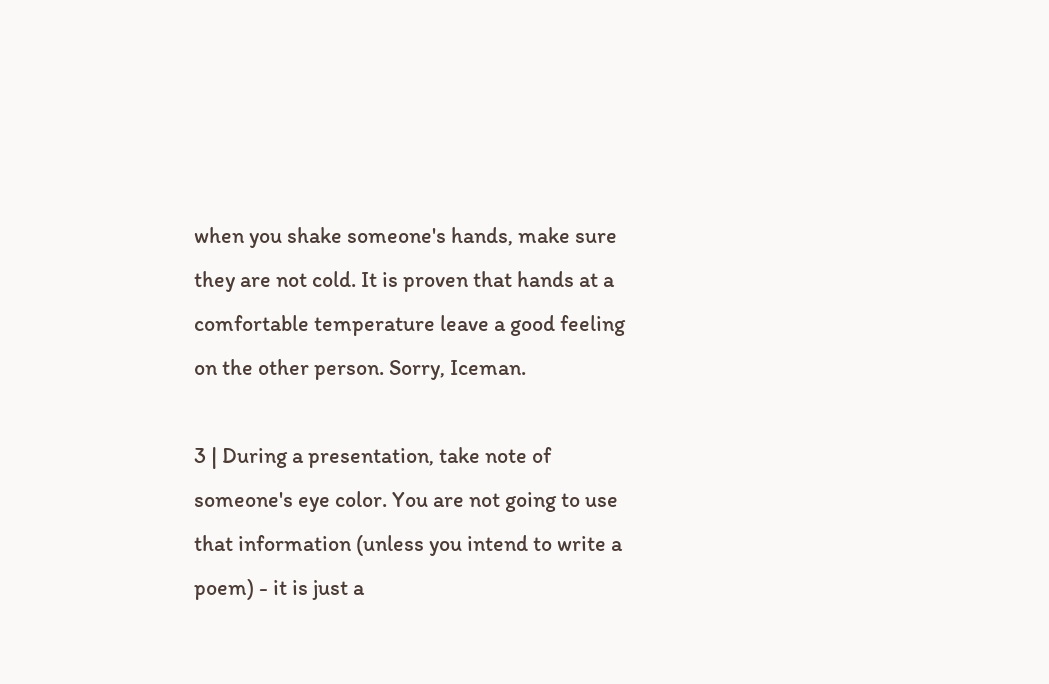when you shake someone's hands, make sure they are not cold. It is proven that hands at a comfortable temperature leave a good feeling on the other person. Sorry, Iceman.

3 | During a presentation, take note of someone's eye color. You are not going to use that information (unless you intend to write a poem) - it is just a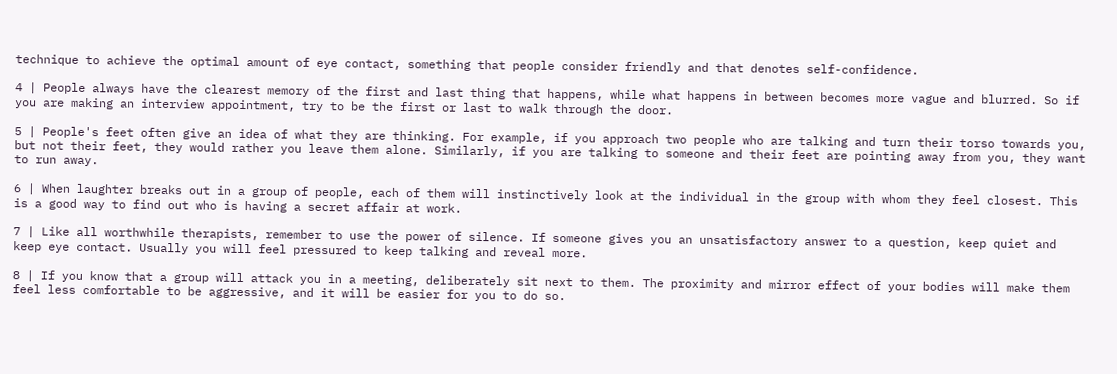technique to achieve the optimal amount of eye contact, something that people consider friendly and that denotes self-confidence.

4 | People always have the clearest memory of the first and last thing that happens, while what happens in between becomes more vague and blurred. So if you are making an interview appointment, try to be the first or last to walk through the door.

5 | People's feet often give an idea of what they are thinking. For example, if you approach two people who are talking and turn their torso towards you, but not their feet, they would rather you leave them alone. Similarly, if you are talking to someone and their feet are pointing away from you, they want to run away.

6 | When laughter breaks out in a group of people, each of them will instinctively look at the individual in the group with whom they feel closest. This is a good way to find out who is having a secret affair at work.

7 | Like all worthwhile therapists, remember to use the power of silence. If someone gives you an unsatisfactory answer to a question, keep quiet and keep eye contact. Usually you will feel pressured to keep talking and reveal more.

8 | If you know that a group will attack you in a meeting, deliberately sit next to them. The proximity and mirror effect of your bodies will make them feel less comfortable to be aggressive, and it will be easier for you to do so.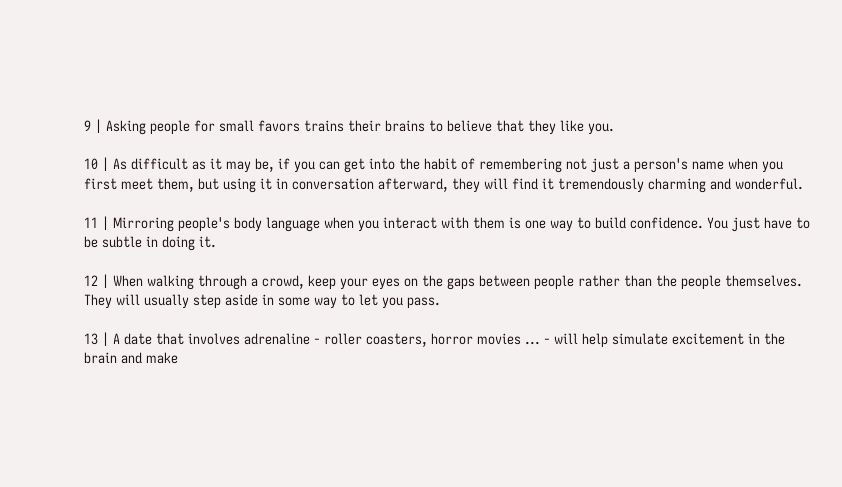9 | Asking people for small favors trains their brains to believe that they like you.

10 | As difficult as it may be, if you can get into the habit of remembering not just a person's name when you first meet them, but using it in conversation afterward, they will find it tremendously charming and wonderful.

11 | Mirroring people's body language when you interact with them is one way to build confidence. You just have to be subtle in doing it.

12 | When walking through a crowd, keep your eyes on the gaps between people rather than the people themselves. They will usually step aside in some way to let you pass.

13 | A date that involves adrenaline - roller coasters, horror movies ... - will help simulate excitement in the brain and make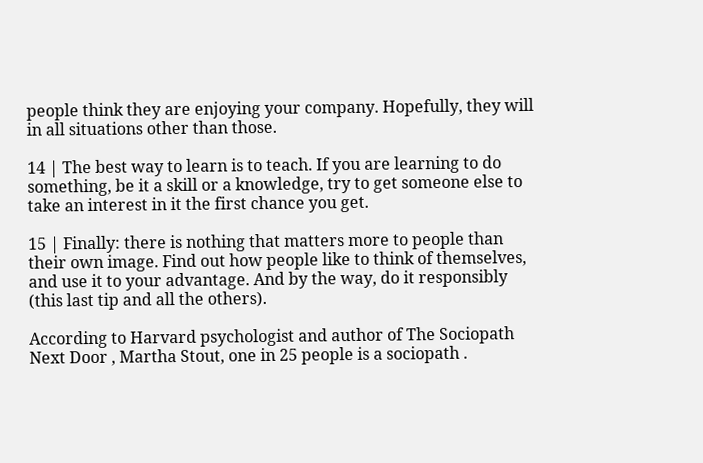people think they are enjoying your company. Hopefully, they will in all situations other than those.

14 | The best way to learn is to teach. If you are learning to do something, be it a skill or a knowledge, try to get someone else to take an interest in it the first chance you get.

15 | Finally: there is nothing that matters more to people than their own image. Find out how people like to think of themselves, and use it to your advantage. And by the way, do it responsibly (this last tip and all the others).

According to Harvard psychologist and author of The Sociopath Next Door , Martha Stout, one in 25 people is a sociopath .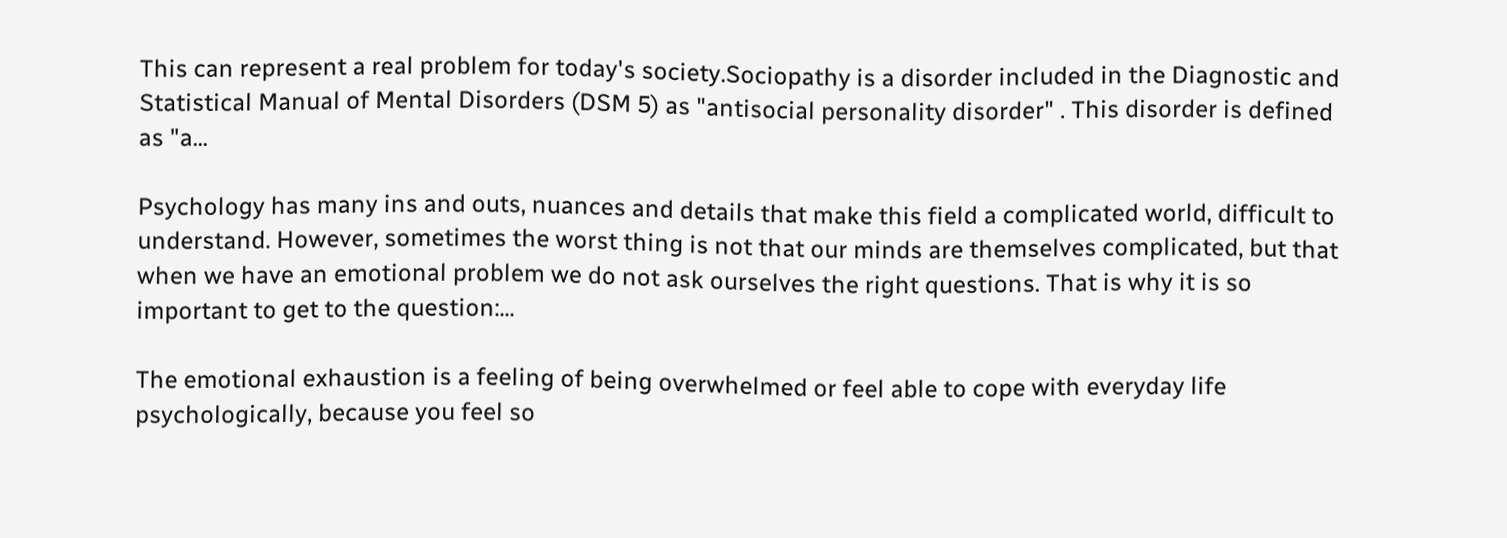This can represent a real problem for today's society.Sociopathy is a disorder included in the Diagnostic and Statistical Manual of Mental Disorders (DSM 5) as "antisocial personality disorder" . This disorder is defined as "a...

Psychology has many ins and outs, nuances and details that make this field a complicated world, difficult to understand. However, sometimes the worst thing is not that our minds are themselves complicated, but that when we have an emotional problem we do not ask ourselves the right questions. That is why it is so important to get to the question:...

The emotional exhaustion is a feeling of being overwhelmed or feel able to cope with everyday life psychologically, because you feel so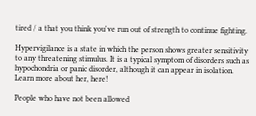tired / a that you think you've run out of strength to continue fighting.

Hypervigilance is a state in which the person shows greater sensitivity to any threatening stimulus. It is a typical symptom of disorders such as hypochondria or panic disorder, although it can appear in isolation. Learn more about her, here!

People who have not been allowed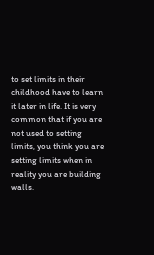to set limits in their childhood have to learn it later in life. It is very common that if you are not used to setting limits, you think you are setting limits when in reality you are building walls.